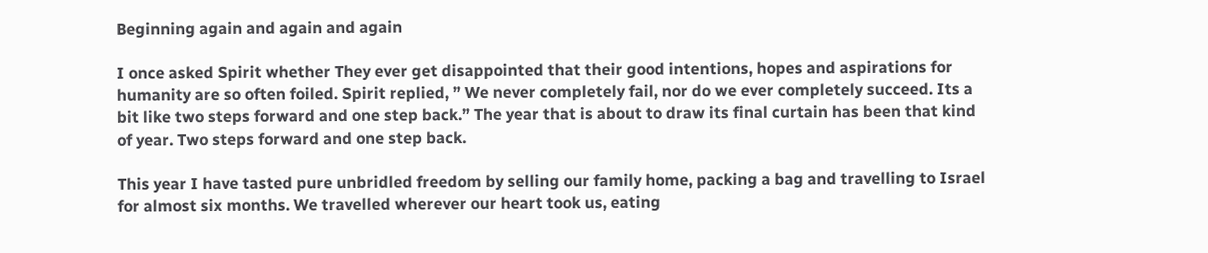Beginning again and again and again

I once asked Spirit whether They ever get disappointed that their good intentions, hopes and aspirations for humanity are so often foiled. Spirit replied, ” We never completely fail, nor do we ever completely succeed. Its a bit like two steps forward and one step back.” The year that is about to draw its final curtain has been that kind of year. Two steps forward and one step back.

This year I have tasted pure unbridled freedom by selling our family home, packing a bag and travelling to Israel for almost six months. We travelled wherever our heart took us, eating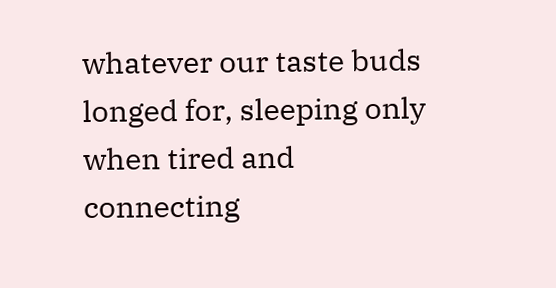whatever our taste buds longed for, sleeping only when tired and connecting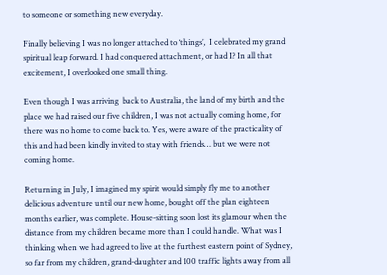to someone or something new everyday.

Finally believing I was no longer attached to ‘things’,  I celebrated my grand spiritual leap forward. I had conquered attachment, or had I? In all that excitement, I overlooked one small thing.

Even though I was arriving  back to Australia, the land of my birth and the place we had raised our five children, I was not actually coming home, for there was no home to come back to. Yes, were aware of the practicality of this and had been kindly invited to stay with friends… but we were not coming home.

Returning in July, I imagined my spirit would simply fly me to another delicious adventure until our new home, bought off the plan eighteen months earlier, was complete. House-sitting soon lost its glamour when the distance from my children became more than I could handle. What was I thinking when we had agreed to live at the furthest eastern point of Sydney, so far from my children, grand-daughter and 100 traffic lights away from all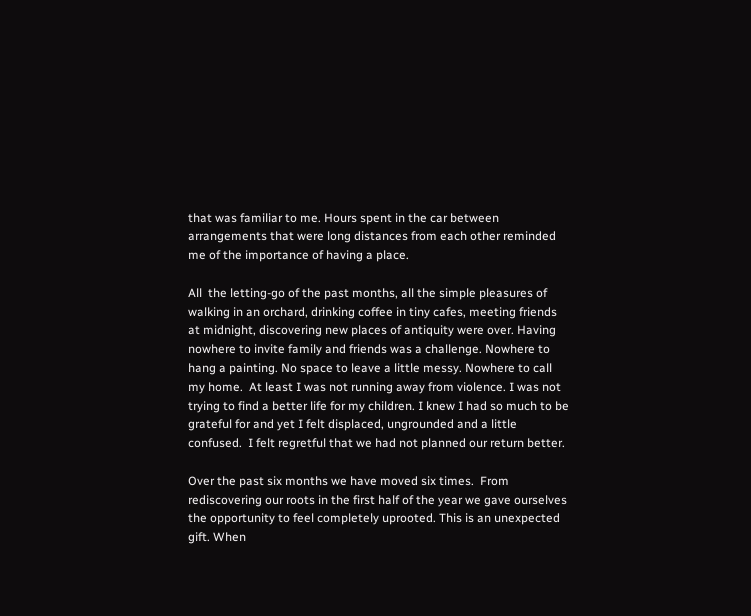that was familiar to me. Hours spent in the car between arrangements that were long distances from each other reminded me of the importance of having a place.

All  the letting-go of the past months, all the simple pleasures of walking in an orchard, drinking coffee in tiny cafes, meeting friends at midnight, discovering new places of antiquity were over. Having nowhere to invite family and friends was a challenge. Nowhere to hang a painting. No space to leave a little messy. Nowhere to call my home.  At least I was not running away from violence. I was not trying to find a better life for my children. I knew I had so much to be grateful for and yet I felt displaced, ungrounded and a little confused.  I felt regretful that we had not planned our return better.

Over the past six months we have moved six times.  From rediscovering our roots in the first half of the year we gave ourselves the opportunity to feel completely uprooted. This is an unexpected gift. When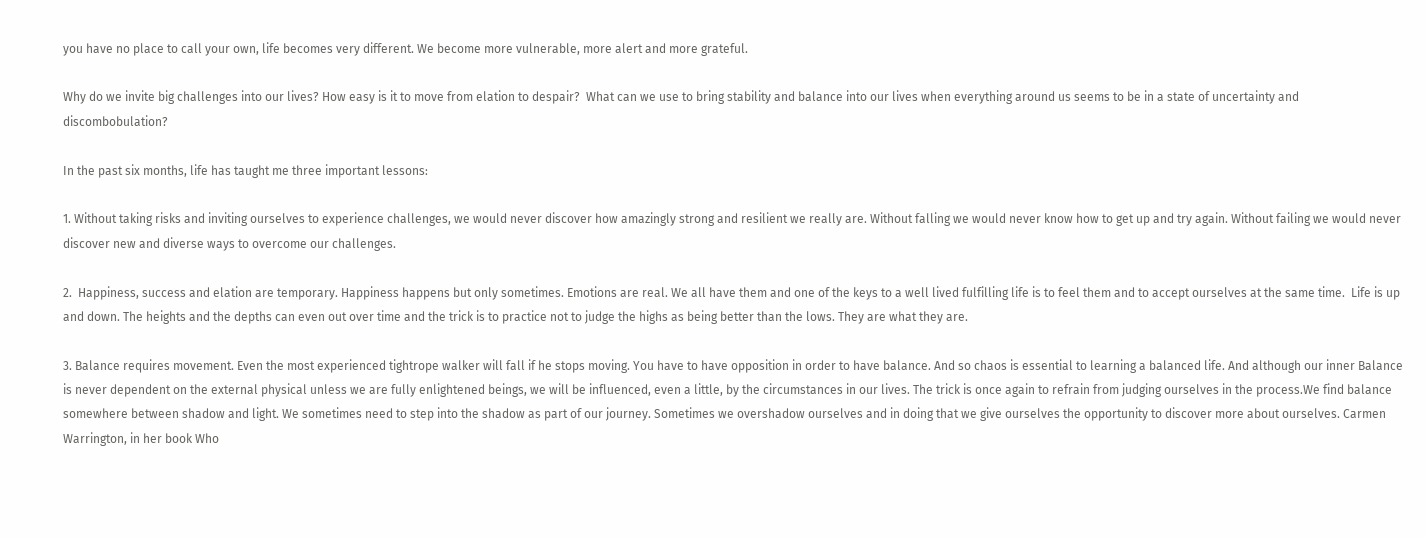you have no place to call your own, life becomes very different. We become more vulnerable, more alert and more grateful.

Why do we invite big challenges into our lives? How easy is it to move from elation to despair?  What can we use to bring stability and balance into our lives when everything around us seems to be in a state of uncertainty and discombobulation?

In the past six months, life has taught me three important lessons:

1. Without taking risks and inviting ourselves to experience challenges, we would never discover how amazingly strong and resilient we really are. Without falling we would never know how to get up and try again. Without failing we would never discover new and diverse ways to overcome our challenges.

2.  Happiness, success and elation are temporary. Happiness happens but only sometimes. Emotions are real. We all have them and one of the keys to a well lived fulfilling life is to feel them and to accept ourselves at the same time.  Life is up and down. The heights and the depths can even out over time and the trick is to practice not to judge the highs as being better than the lows. They are what they are.

3. Balance requires movement. Even the most experienced tightrope walker will fall if he stops moving. You have to have opposition in order to have balance. And so chaos is essential to learning a balanced life. And although our inner Balance is never dependent on the external physical unless we are fully enlightened beings, we will be influenced, even a little, by the circumstances in our lives. The trick is once again to refrain from judging ourselves in the process.We find balance somewhere between shadow and light. We sometimes need to step into the shadow as part of our journey. Sometimes we overshadow ourselves and in doing that we give ourselves the opportunity to discover more about ourselves. Carmen Warrington, in her book Who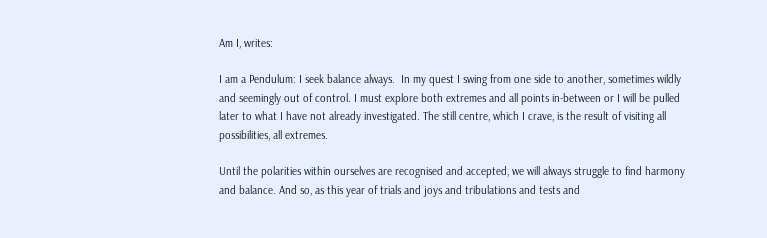Am I, writes:

I am a Pendulum: I seek balance always.  In my quest I swing from one side to another, sometimes wildly and seemingly out of control. I must explore both extremes and all points in-between or I will be pulled later to what I have not already investigated. The still centre, which I crave, is the result of visiting all possibilities, all extremes.

Until the polarities within ourselves are recognised and accepted, we will always struggle to find harmony and balance. And so, as this year of trials and joys and tribulations and tests and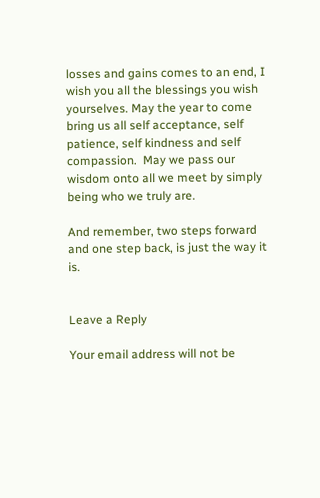losses and gains comes to an end, I wish you all the blessings you wish  yourselves. May the year to come bring us all self acceptance, self patience, self kindness and self compassion.  May we pass our wisdom onto all we meet by simply being who we truly are.

And remember, two steps forward and one step back, is just the way it is.


Leave a Reply

Your email address will not be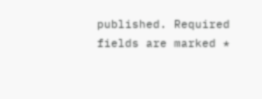published. Required fields are marked *